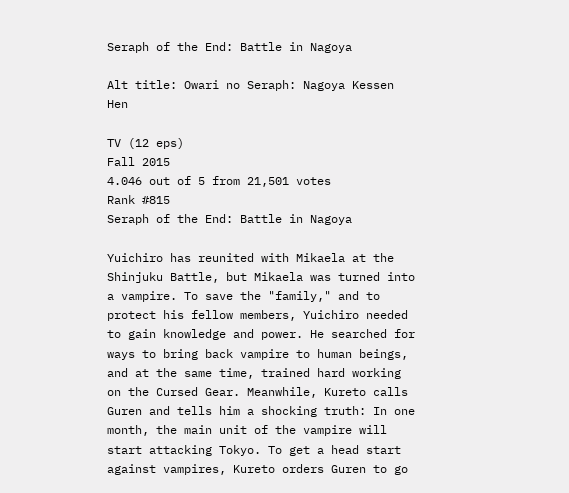Seraph of the End: Battle in Nagoya

Alt title: Owari no Seraph: Nagoya Kessen Hen

TV (12 eps)
Fall 2015
4.046 out of 5 from 21,501 votes
Rank #815
Seraph of the End: Battle in Nagoya

Yuichiro has reunited with Mikaela at the Shinjuku Battle, but Mikaela was turned into a vampire. To save the "family," and to protect his fellow members, Yuichiro needed to gain knowledge and power. He searched for ways to bring back vampire to human beings, and at the same time, trained hard working on the Cursed Gear. Meanwhile, Kureto calls Guren and tells him a shocking truth: In one month, the main unit of the vampire will start attacking Tokyo. To get a head start against vampires, Kureto orders Guren to go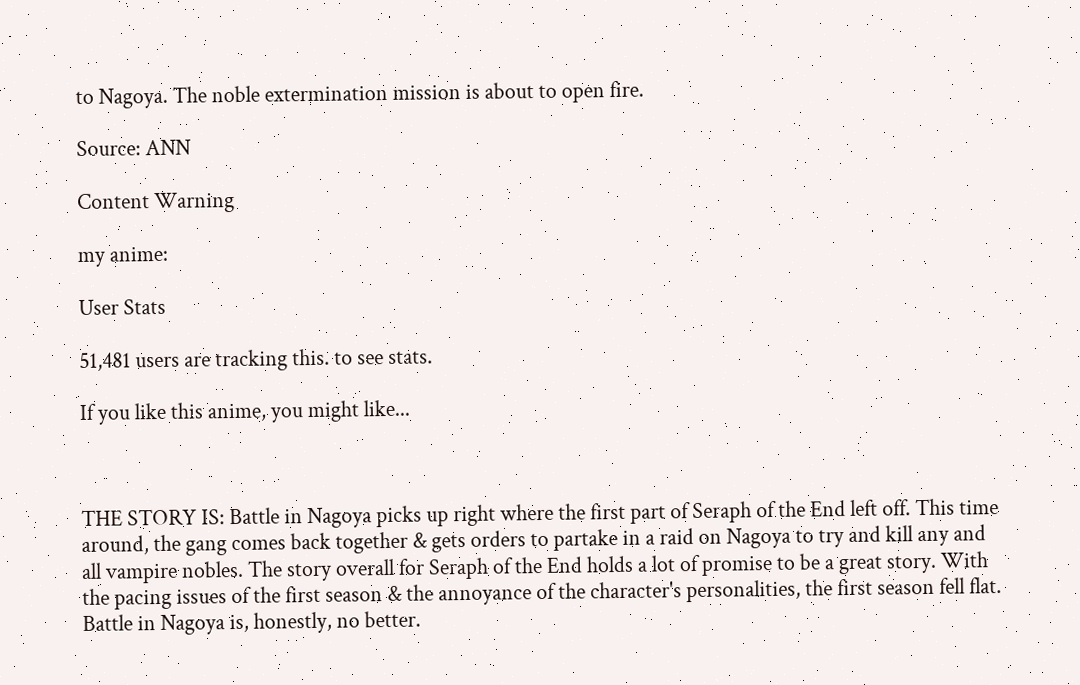to Nagoya. The noble extermination mission is about to open fire.

Source: ANN

Content Warning

my anime:

User Stats

51,481 users are tracking this. to see stats.

If you like this anime, you might like...



THE STORY IS: Battle in Nagoya picks up right where the first part of Seraph of the End left off. This time around, the gang comes back together & gets orders to partake in a raid on Nagoya to try and kill any and all vampire nobles. The story overall for Seraph of the End holds a lot of promise to be a great story. With the pacing issues of the first season & the annoyance of the character's personalities, the first season fell flat. Battle in Nagoya is, honestly, no better.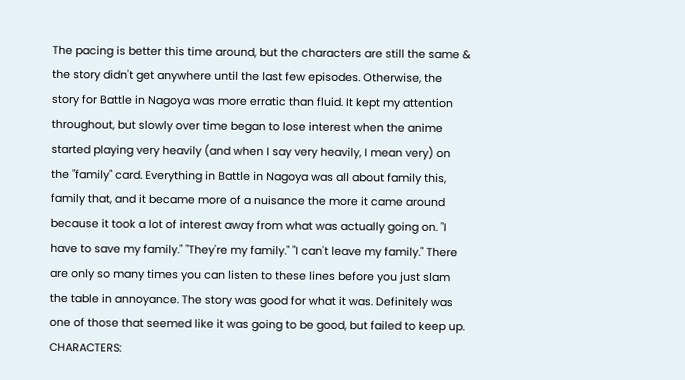The pacing is better this time around, but the characters are still the same & the story didn't get anywhere until the last few episodes. Otherwise, the story for Battle in Nagoya was more erratic than fluid. It kept my attention throughout, but slowly over time began to lose interest when the anime started playing very heavily (and when I say very heavily, I mean very) on the "family" card. Everything in Battle in Nagoya was all about family this, family that, and it became more of a nuisance the more it came around because it took a lot of interest away from what was actually going on. "I have to save my family." "They're my family." "I can't leave my family." There are only so many times you can listen to these lines before you just slam the table in annoyance. The story was good for what it was. Definitely was one of those that seemed like it was going to be good, but failed to keep up. CHARACTERS: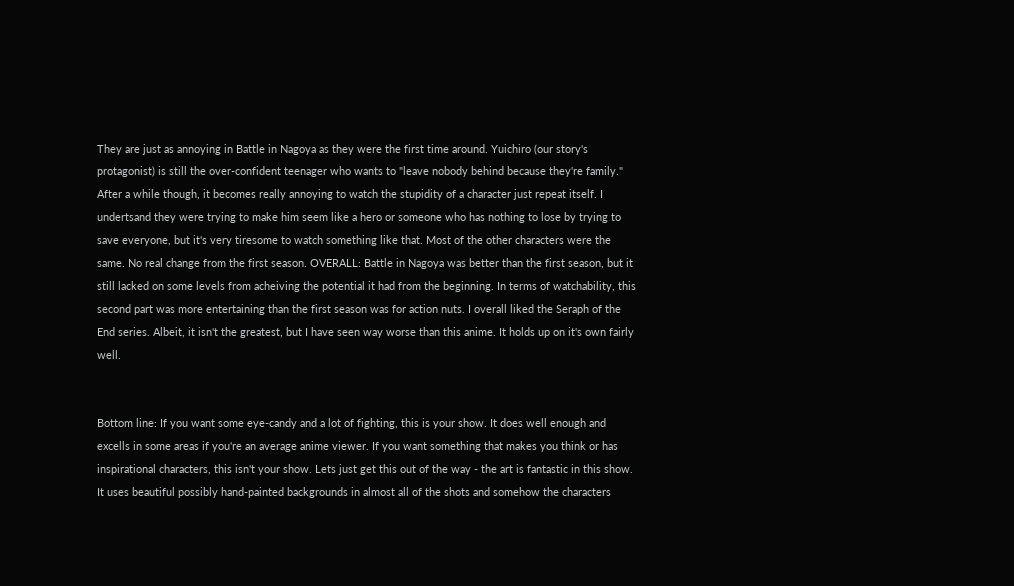They are just as annoying in Battle in Nagoya as they were the first time around. Yuichiro (our story's protagonist) is still the over-confident teenager who wants to "leave nobody behind because they're family." After a while though, it becomes really annoying to watch the stupidity of a character just repeat itself. I undertsand they were trying to make him seem like a hero or someone who has nothing to lose by trying to save everyone, but it's very tiresome to watch something like that. Most of the other characters were the same. No real change from the first season. OVERALL: Battle in Nagoya was better than the first season, but it still lacked on some levels from acheiving the potential it had from the beginning. In terms of watchability, this second part was more entertaining than the first season was for action nuts. I overall liked the Seraph of the End series. Albeit, it isn't the greatest, but I have seen way worse than this anime. It holds up on it's own fairly well.


Bottom line: If you want some eye-candy and a lot of fighting, this is your show. It does well enough and excells in some areas if you're an average anime viewer. If you want something that makes you think or has inspirational characters, this isn't your show. Lets just get this out of the way - the art is fantastic in this show. It uses beautiful possibly hand-painted backgrounds in almost all of the shots and somehow the characters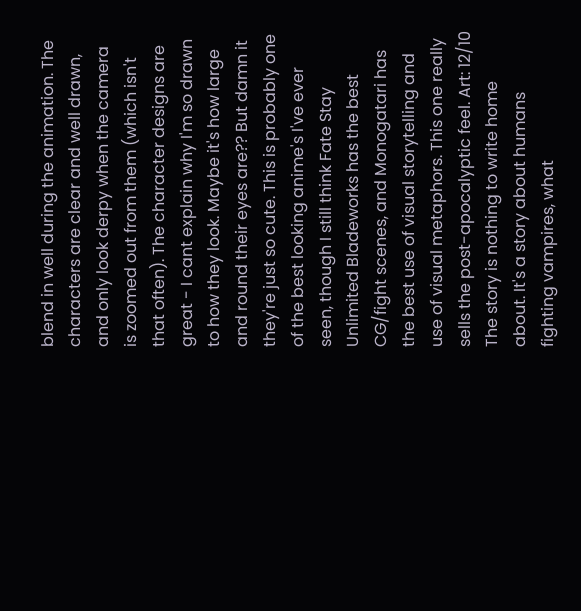blend in well during the animation. The characters are clear and well drawn, and only look derpy when the camera is zoomed out from them (which isn't that often). The character designs are great - I cant explain why I'm so drawn to how they look. Maybe it's how large and round their eyes are?? But damn it they're just so cute. This is probably one of the best looking anime's I've ever seen, though I still think Fate Stay Unlimited Bladeworks has the best CG/fight scenes, and Monogatari has the best use of visual storytelling and use of visual metaphors. This one really sells the post-apocalyptic feel. Art: 12/10 The story is nothing to write home about. It's a story about humans fighting vampires, what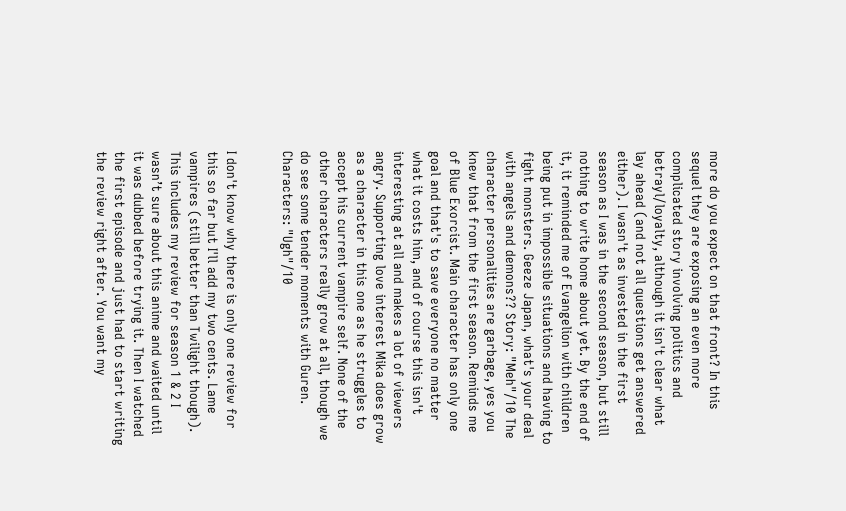more do you expect on that front? In this sequel they are exposing an even more complicated story involving politics and betrayl/loyalty, although it isn't clear what lay ahead (and not all questions get answered either). I wasn't as invested in the first season as I was in the second season, but still nothing to write home about yet. By the end of it, it reminded me of Evangelion with children being put in impossible situations and having to fight monsters. Geeze Japan, what's your deal with angels and demons?? Story: "Meh"/10 The character personalities are garbage, yes you knew that from the first season. Reminds me of Blue Exorcist. Main character has only one goal and that's to save everyone no matter what it costs him, and of course this isn't interesting at all and makes a lot of viewers angry. Supporting love interest Mika does grow as a character in this one as he struggles to accept his current vampire self. None of the other characters really grow at all, though we do see some tender moments with Guren. Characters: "Ugh"/10


I don't know why there is only one review for this so far but I'll add my two cents. Lame vampires (still better than Twilight though). This includes my review for season 1 & 2 I wasn’t sure about this anime and waited until it was dubbed before trying it. Then I watched the first episode and just had to start writing the review right after. You want my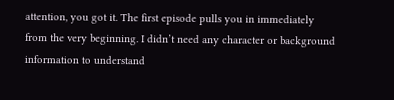attention, you got it. The first episode pulls you in immediately from the very beginning. I didn’t need any character or background information to understand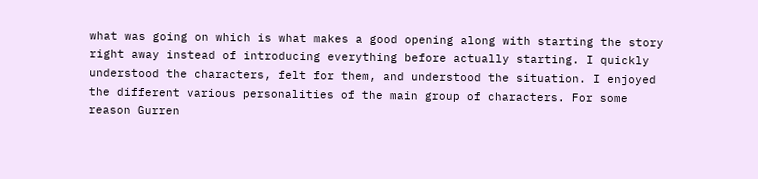what was going on which is what makes a good opening along with starting the story right away instead of introducing everything before actually starting. I quickly understood the characters, felt for them, and understood the situation. I enjoyed the different various personalities of the main group of characters. For some reason Gurren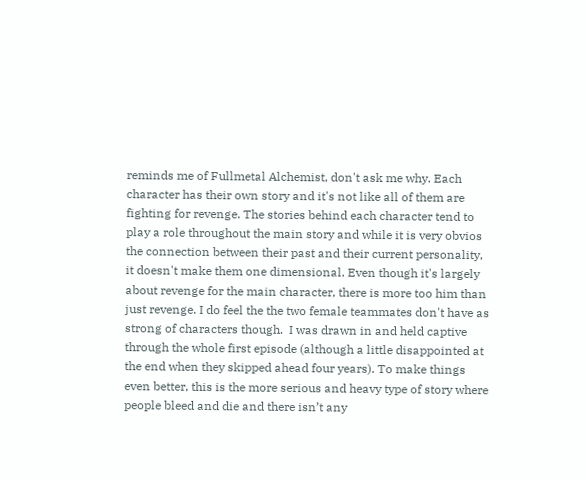reminds me of Fullmetal Alchemist, don't ask me why. Each character has their own story and it's not like all of them are fighting for revenge. The stories behind each character tend to play a role throughout the main story and while it is very obvios the connection between their past and their current personality, it doesn't make them one dimensional. Even though it's largely about revenge for the main character, there is more too him than just revenge. I do feel the the two female teammates don't have as strong of characters though.  I was drawn in and held captive through the whole first episode (although a little disappointed at the end when they skipped ahead four years). To make things even better, this is the more serious and heavy type of story where people bleed and die and there isn’t any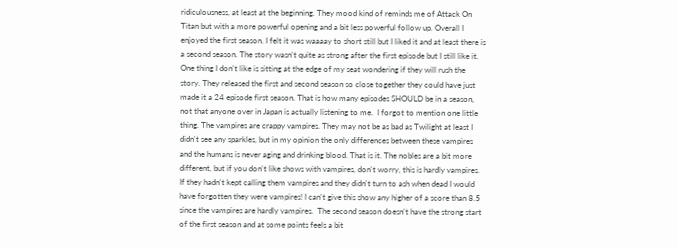ridiculousness, at least at the beginning. They mood kind of reminds me of Attack On Titan but with a more powerful opening and a bit less powerful follow up. Overall I enjoyed the first season. I felt it was waaaay to short still but I liked it and at least there is a second season. The story wasn’t quite as strong after the first episode but I still like it. One thing I don’t like is sitting at the edge of my seat wondering if they will rush the story. They released the first and second season so close together they could have just made it a 24 episode first season. That is how many episodes SHOULD be in a season, not that anyone over in Japan is actually listening to me.  I forgot to mention one little thing. The vampires are crappy vampires. They may not be as bad as Twilight at least I didn't see any sparkles, but in my opinion the only differences between these vampires and the humans is never aging and drinking blood. That is it. The nobles are a bit more different, but if you don't like shows with vampires, don't worry, this is hardly vampires. If they hadn't kept calling them vampires and they didn't turn to ash when dead I would have forgotten they were vampires! I can't give this show any higher of a score than 8.5 since the vampires are hardly vampires.  The second season doesn’t have the strong start of the first season and at some points feels a bit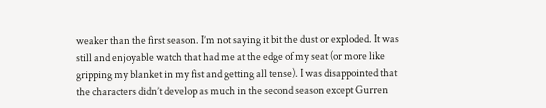weaker than the first season. I’m not saying it bit the dust or exploded. It was still and enjoyable watch that had me at the edge of my seat (or more like gripping my blanket in my fist and getting all tense). I was disappointed that the characters didn’t develop as much in the second season except Gurren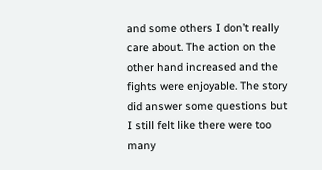and some others I don’t really care about. The action on the other hand increased and the fights were enjoyable. The story did answer some questions but I still felt like there were too many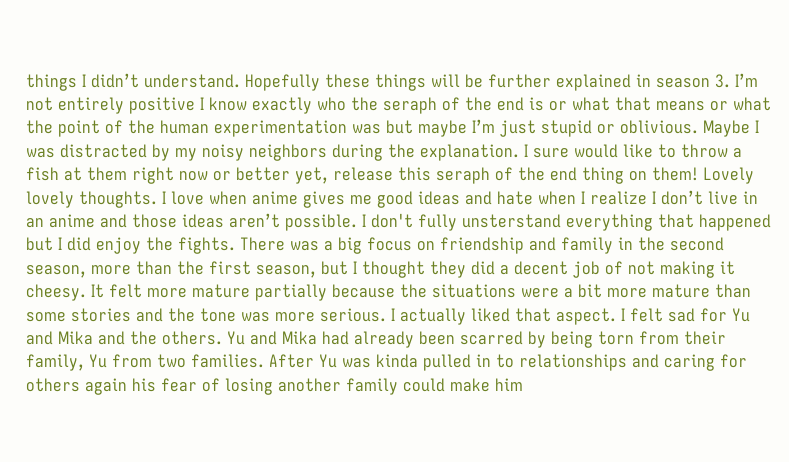things I didn’t understand. Hopefully these things will be further explained in season 3. I’m not entirely positive I know exactly who the seraph of the end is or what that means or what the point of the human experimentation was but maybe I’m just stupid or oblivious. Maybe I was distracted by my noisy neighbors during the explanation. I sure would like to throw a fish at them right now or better yet, release this seraph of the end thing on them! Lovely lovely thoughts. I love when anime gives me good ideas and hate when I realize I don’t live in an anime and those ideas aren’t possible. I don't fully unsterstand everything that happened but I did enjoy the fights. There was a big focus on friendship and family in the second season, more than the first season, but I thought they did a decent job of not making it cheesy. It felt more mature partially because the situations were a bit more mature than some stories and the tone was more serious. I actually liked that aspect. I felt sad for Yu and Mika and the others. Yu and Mika had already been scarred by being torn from their family, Yu from two families. After Yu was kinda pulled in to relationships and caring for others again his fear of losing another family could make him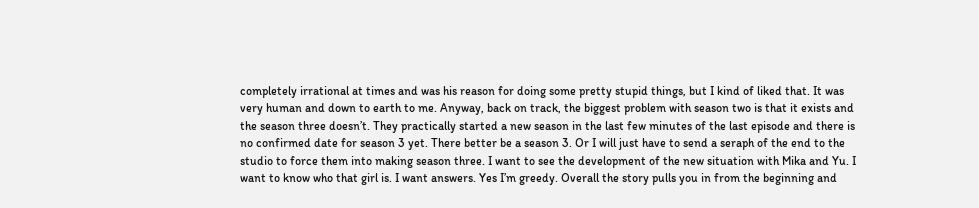completely irrational at times and was his reason for doing some pretty stupid things, but I kind of liked that. It was very human and down to earth to me. Anyway, back on track, the biggest problem with season two is that it exists and the season three doesn’t. They practically started a new season in the last few minutes of the last episode and there is no confirmed date for season 3 yet. There better be a season 3. Or I will just have to send a seraph of the end to the studio to force them into making season three. I want to see the development of the new situation with Mika and Yu. I want to know who that girl is. I want answers. Yes I’m greedy. Overall the story pulls you in from the beginning and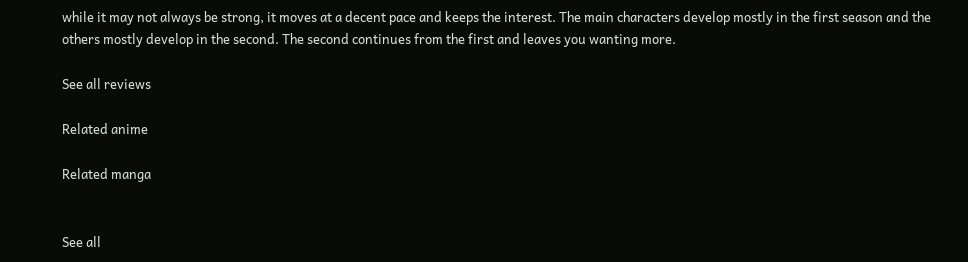while it may not always be strong, it moves at a decent pace and keeps the interest. The main characters develop mostly in the first season and the others mostly develop in the second. The second continues from the first and leaves you wanting more.

See all reviews

Related anime

Related manga


See all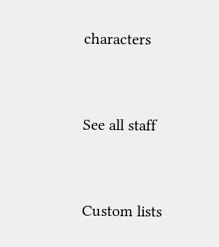characters


See all staff


Custom lists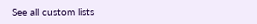See all custom lists